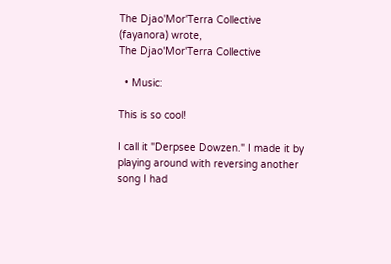The Djao'Mor'Terra Collective (fayanora) wrote,
The Djao'Mor'Terra Collective

  • Music:

This is so cool!

I call it "Derpsee Dowzen." I made it by playing around with reversing another song I had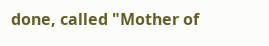done, called "Mother of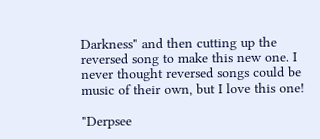Darkness" and then cutting up the reversed song to make this new one. I never thought reversed songs could be music of their own, but I love this one!

"Derpsee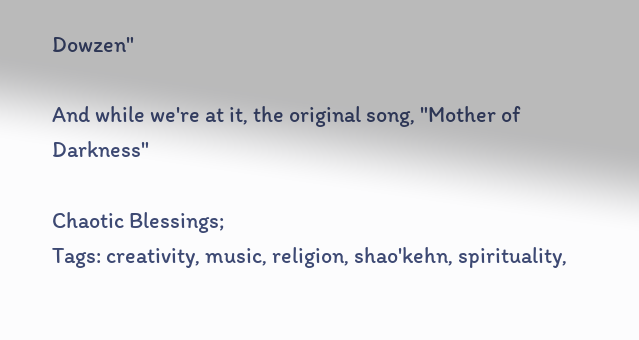Dowzen"

And while we're at it, the original song, "Mother of Darkness"

Chaotic Blessings;
Tags: creativity, music, religion, shao'kehn, spirituality,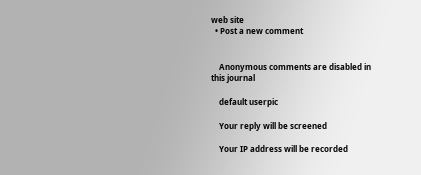web site
  • Post a new comment


    Anonymous comments are disabled in this journal

    default userpic

    Your reply will be screened

    Your IP address will be recorded